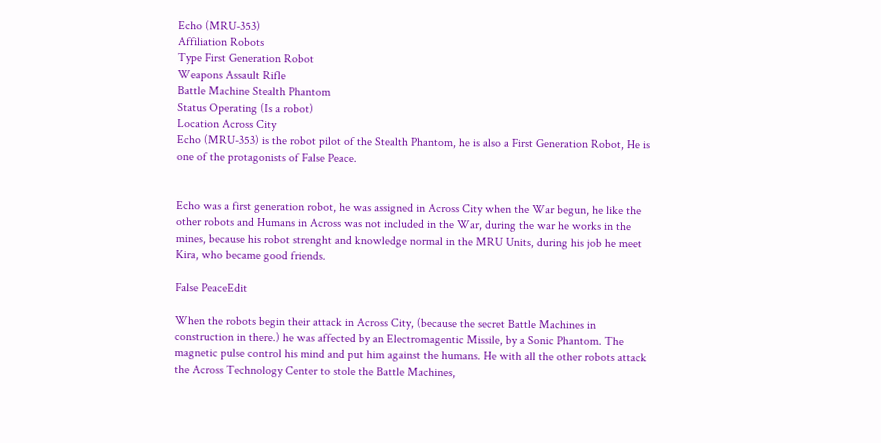Echo (MRU-353)
Affiliation Robots
Type First Generation Robot
Weapons Assault Rifle
Battle Machine Stealth Phantom
Status Operating (Is a robot)
Location Across City
Echo (MRU-353) is the robot pilot of the Stealth Phantom, he is also a First Generation Robot, He is one of the protagonists of False Peace.


Echo was a first generation robot, he was assigned in Across City when the War begun, he like the other robots and Humans in Across was not included in the War, during the war he works in the mines, because his robot strenght and knowledge normal in the MRU Units, during his job he meet Kira, who became good friends.

False PeaceEdit

When the robots begin their attack in Across City, (because the secret Battle Machines in construction in there.) he was affected by an Electromagentic Missile, by a Sonic Phantom. The magnetic pulse control his mind and put him against the humans. He with all the other robots attack the Across Technology Center to stole the Battle Machines,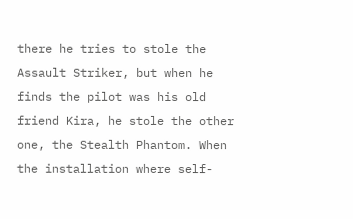there he tries to stole the Assault Striker, but when he finds the pilot was his old friend Kira, he stole the other one, the Stealth Phantom. When the installation where self-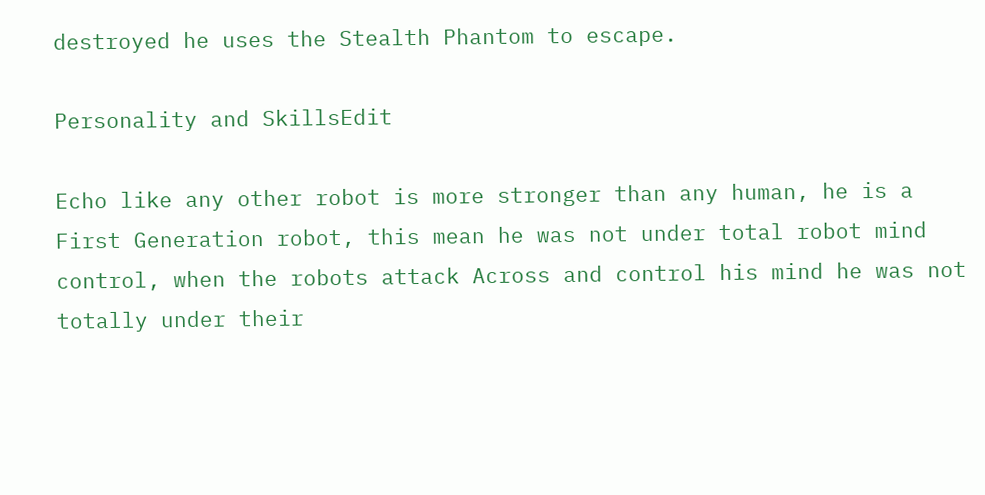destroyed he uses the Stealth Phantom to escape.

Personality and SkillsEdit

Echo like any other robot is more stronger than any human, he is a First Generation robot, this mean he was not under total robot mind control, when the robots attack Across and control his mind he was not totally under their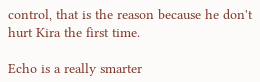control, that is the reason because he don't hurt Kira the first time.

Echo is a really smarter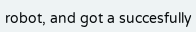robot, and got a succesfully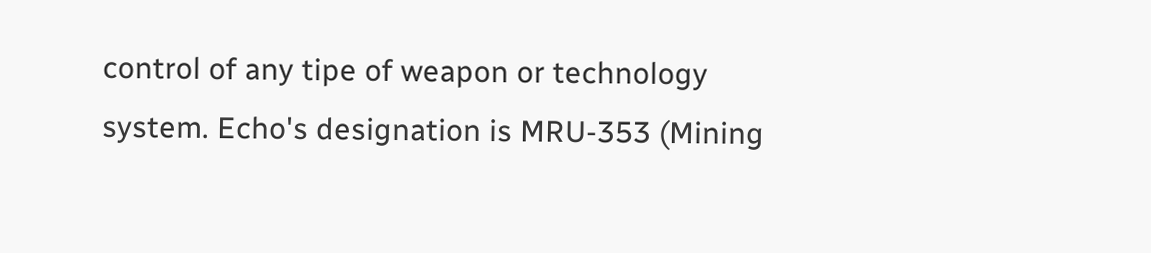control of any tipe of weapon or technology system. Echo's designation is MRU-353 (Mining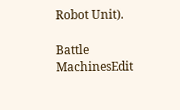Robot Unit).

Battle MachinesEdit